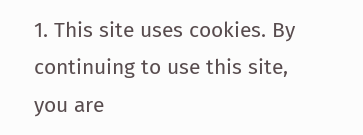1. This site uses cookies. By continuing to use this site, you are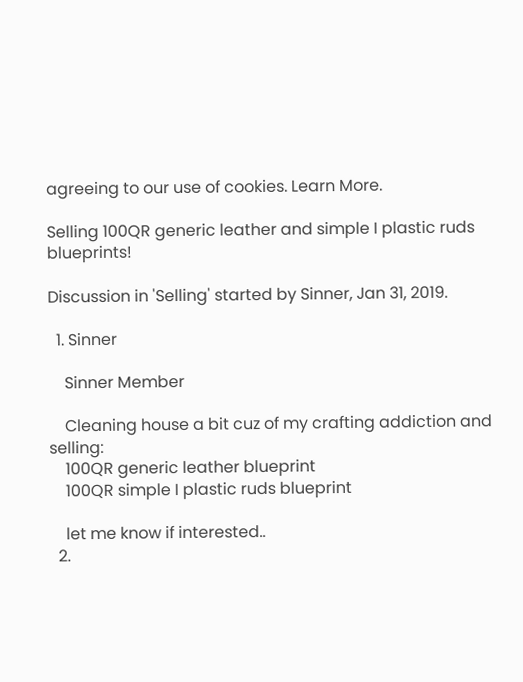agreeing to our use of cookies. Learn More.

Selling 100QR generic leather and simple I plastic ruds blueprints!

Discussion in 'Selling' started by Sinner, Jan 31, 2019.

  1. Sinner

    Sinner Member

    Cleaning house a bit cuz of my crafting addiction and selling:
    100QR generic leather blueprint
    100QR simple I plastic ruds blueprint

    let me know if interested..
  2.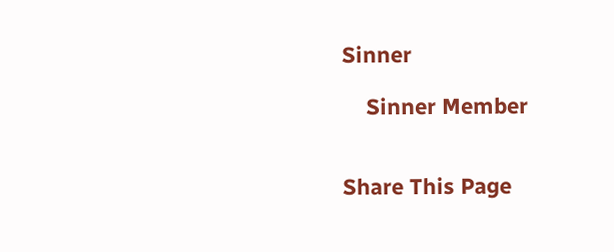Sinner

    Sinner Member


Share This Page